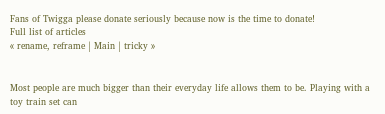Fans of Twigga please donate seriously because now is the time to donate!
Full list of articles
« rename, reframe | Main | tricky »


Most people are much bigger than their everyday life allows them to be. Playing with a toy train set can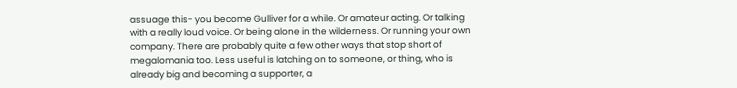assuage this- you become Gulliver for a while. Or amateur acting. Or talking with a really loud voice. Or being alone in the wilderness. Or running your own company. There are probably quite a few other ways that stop short of megalomania too. Less useful is latching on to someone, or thing, who is already big and becoming a supporter, a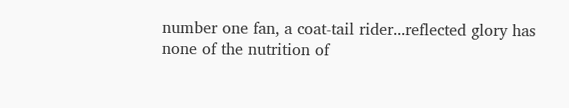number one fan, a coat-tail rider...reflected glory has none of the nutrition of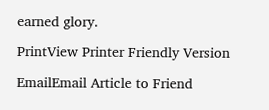earned glory.

PrintView Printer Friendly Version

EmailEmail Article to Friend